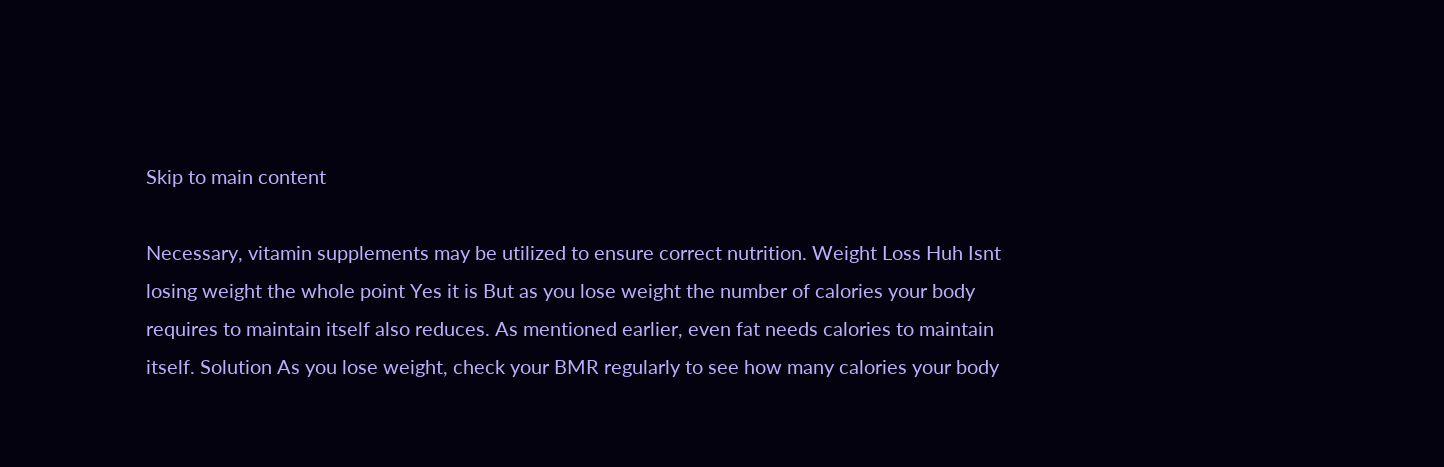Skip to main content

Necessary, vitamin supplements may be utilized to ensure correct nutrition. Weight Loss Huh Isnt losing weight the whole point Yes it is But as you lose weight the number of calories your body requires to maintain itself also reduces. As mentioned earlier, even fat needs calories to maintain itself. Solution As you lose weight, check your BMR regularly to see how many calories your body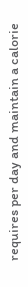requires per day and maintain a calorie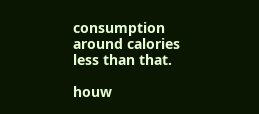consumption around calories less than that.

houw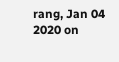rang, Jan 04 2020 on